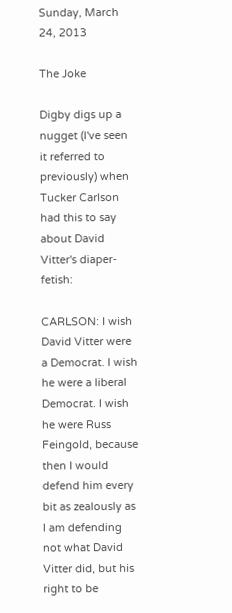Sunday, March 24, 2013

The Joke

Digby digs up a nugget (I've seen it referred to previously) when Tucker Carlson had this to say about David Vitter's diaper-fetish:

CARLSON: I wish David Vitter were a Democrat. I wish he were a liberal Democrat. I wish he were Russ Feingold, because then I would defend him every bit as zealously as I am defending not what David Vitter did, but his right to be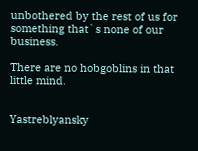unbothered by the rest of us for something that`s none of our business.

There are no hobgoblins in that little mind.


Yastreblyansky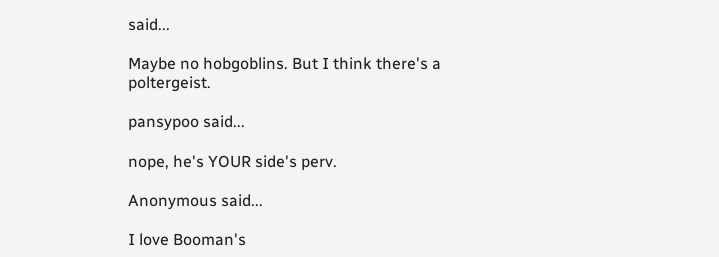said...

Maybe no hobgoblins. But I think there's a poltergeist.

pansypoo said...

nope, he's YOUR side's perv.

Anonymous said...

I love Booman's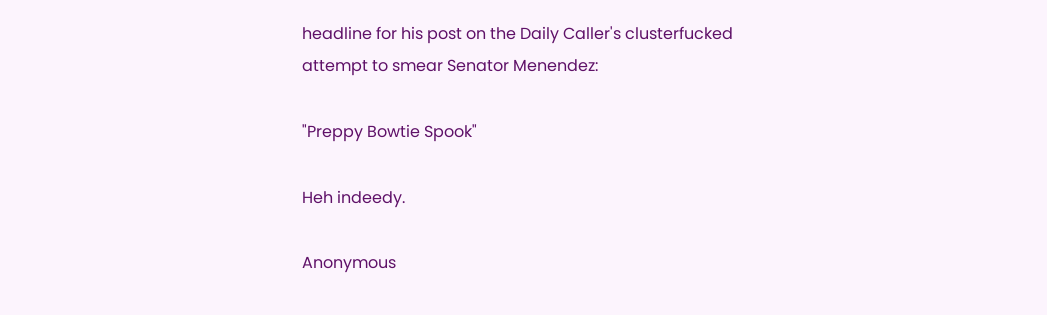headline for his post on the Daily Caller's clusterfucked attempt to smear Senator Menendez:

"Preppy Bowtie Spook"

Heh indeedy.

Anonymous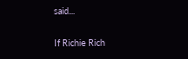said...

If Richie Rich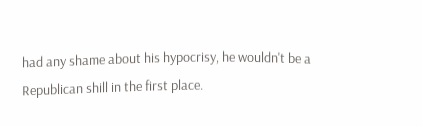had any shame about his hypocrisy, he wouldn't be a Republican shill in the first place.